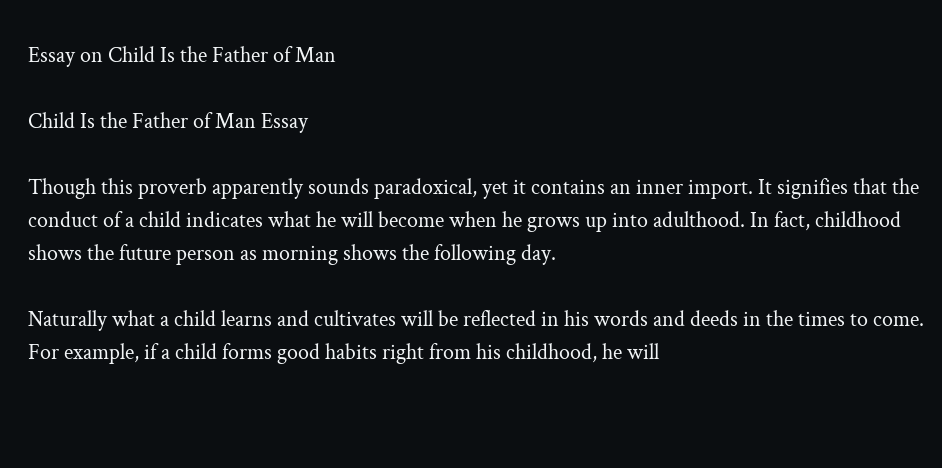Essay on Child Is the Father of Man

Child Is the Father of Man Essay

Though this proverb apparently sounds paradoxical, yet it contains an inner import. It signifies that the conduct of a child indicates what he will become when he grows up into adulthood. In fact, childhood shows the future person as morning shows the following day.

Naturally what a child learns and cultivates will be reflected in his words and deeds in the times to come. For example, if a child forms good habits right from his childhood, he will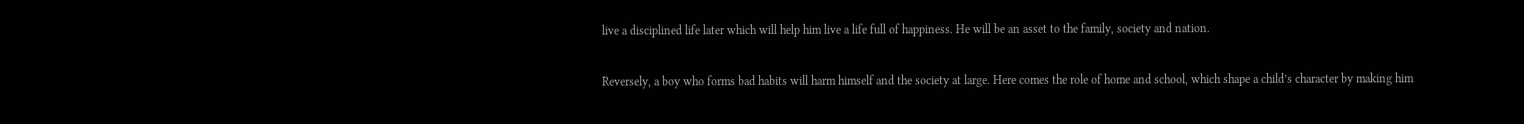live a disciplined life later which will help him live a life full of happiness. He will be an asset to the family, society and nation.

Reversely, a boy who forms bad habits will harm himself and the society at large. Here comes the role of home and school, which shape a child’s character by making him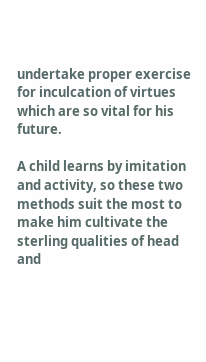undertake proper exercise for inculcation of virtues which are so vital for his future.

A child learns by imitation and activity, so these two methods suit the most to make him cultivate the sterling qualities of head and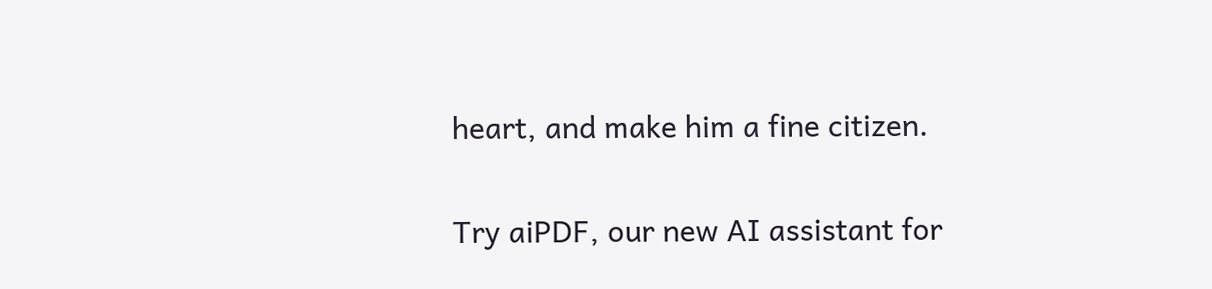heart, and make him a fine citizen.

Try aiPDF, our new AI assistant for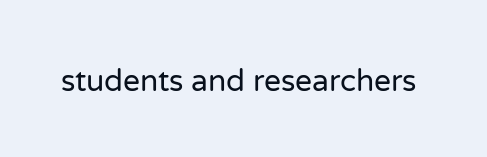students and researchers